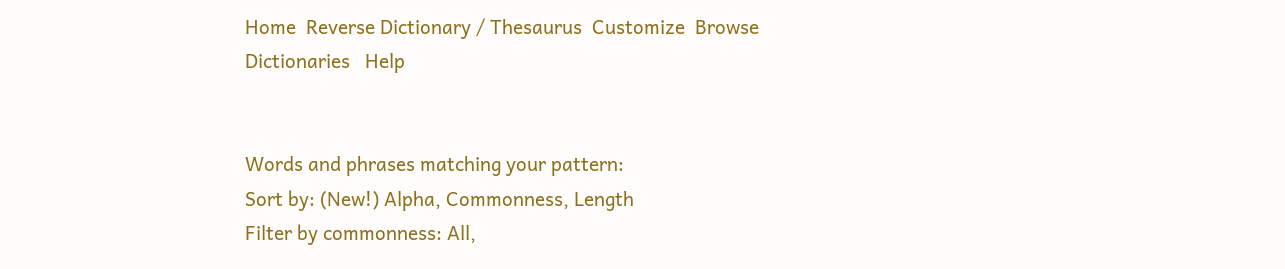Home  Reverse Dictionary / Thesaurus  Customize  Browse Dictionaries   Help


Words and phrases matching your pattern:
Sort by: (New!) Alpha, Commonness, Length
Filter by commonness: All,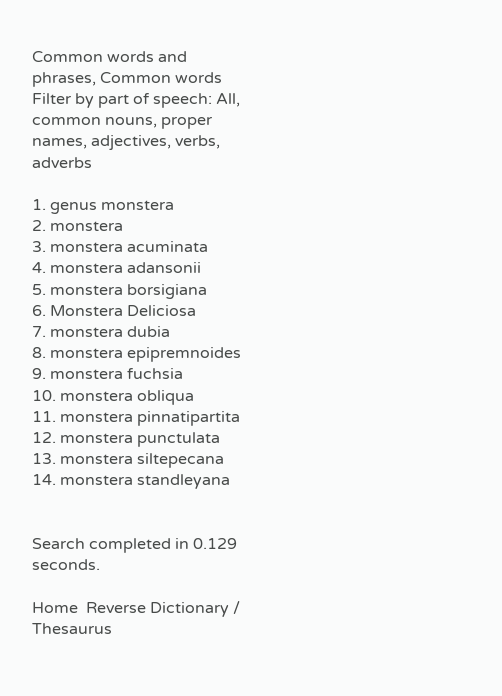Common words and phrases, Common words
Filter by part of speech: All, common nouns, proper names, adjectives, verbs, adverbs

1. genus monstera
2. monstera
3. monstera acuminata
4. monstera adansonii
5. monstera borsigiana
6. Monstera Deliciosa
7. monstera dubia
8. monstera epipremnoides
9. monstera fuchsia
10. monstera obliqua
11. monstera pinnatipartita
12. monstera punctulata
13. monstera siltepecana
14. monstera standleyana


Search completed in 0.129 seconds.

Home  Reverse Dictionary / Thesaurus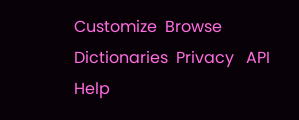Customize  Browse Dictionaries  Privacy   API   Help